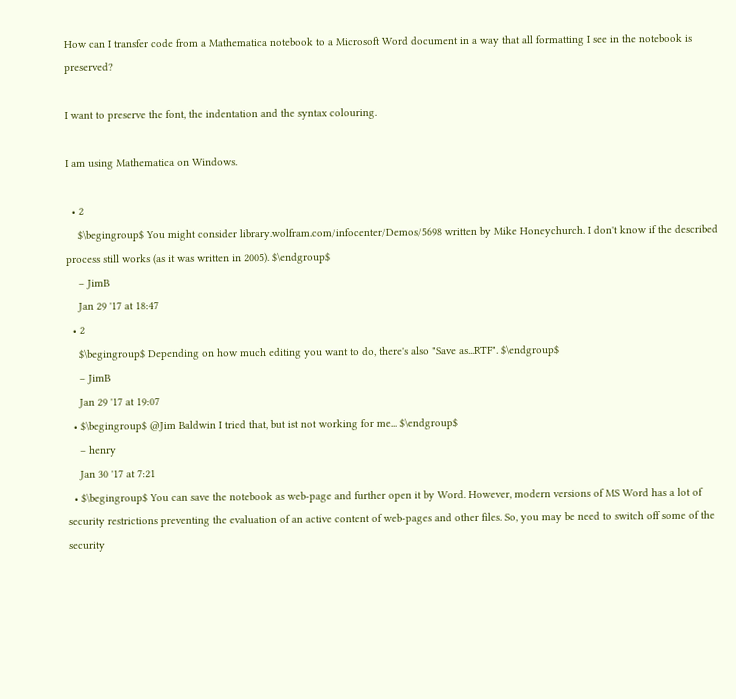How can I transfer code from a Mathematica notebook to a Microsoft Word document in a way that all formatting I see in the notebook is preserved?

I want to preserve the font, the indentation and the syntax colouring.

I am using Mathematica on Windows.

  • 2
    $\begingroup$ You might consider library.wolfram.com/infocenter/Demos/5698 written by Mike Honeychurch. I don't know if the described process still works (as it was written in 2005). $\endgroup$
    – JimB
    Jan 29 '17 at 18:47
  • 2
    $\begingroup$ Depending on how much editing you want to do, there's also "Save as...RTF". $\endgroup$
    – JimB
    Jan 29 '17 at 19:07
  • $\begingroup$ @Jim Baldwin I tried that, but ist not working for me... $\endgroup$
    – henry
    Jan 30 '17 at 7:21
  • $\begingroup$ You can save the notebook as web-page and further open it by Word. However, modern versions of MS Word has a lot of security restrictions preventing the evaluation of an active content of web-pages and other files. So, you may be need to switch off some of the security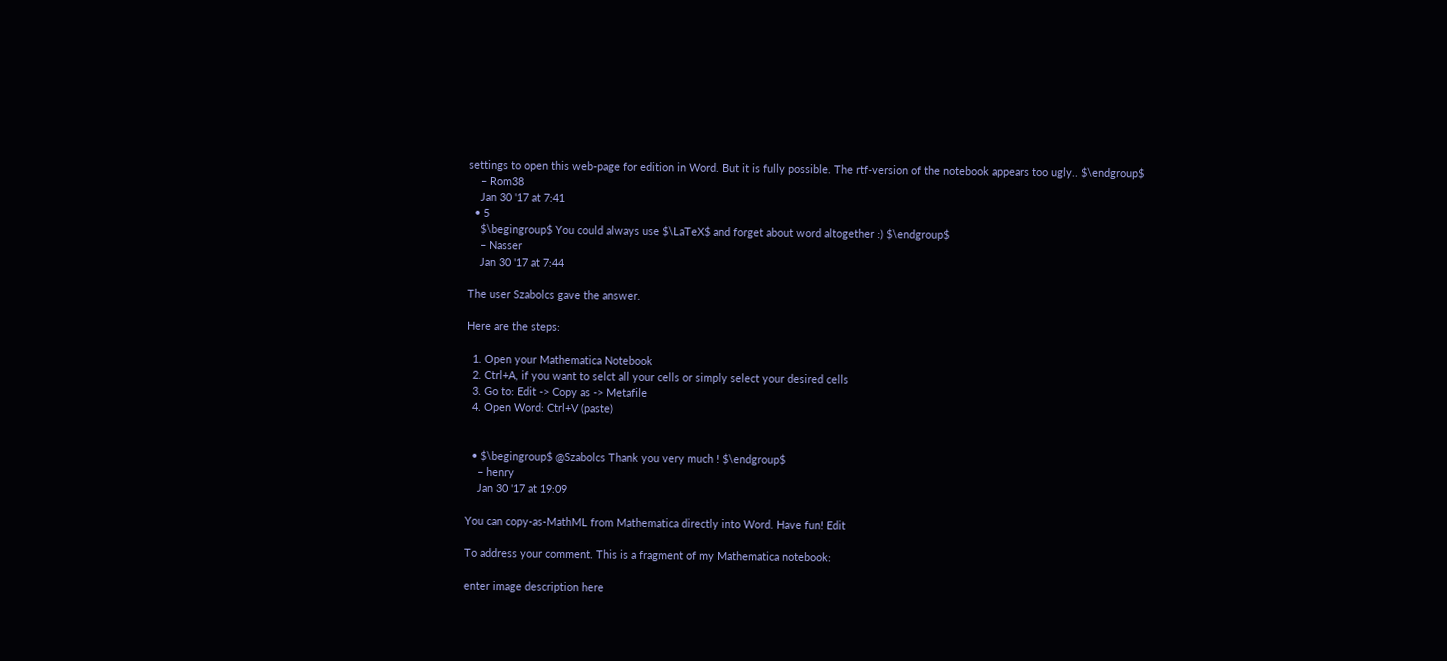settings to open this web-page for edition in Word. But it is fully possible. The rtf-version of the notebook appears too ugly.. $\endgroup$
    – Rom38
    Jan 30 '17 at 7:41
  • 5
    $\begingroup$ You could always use $\LaTeX$ and forget about word altogether :) $\endgroup$
    – Nasser
    Jan 30 '17 at 7:44

The user Szabolcs gave the answer.

Here are the steps:

  1. Open your Mathematica Notebook
  2. Ctrl+A, if you want to selct all your cells or simply select your desired cells
  3. Go to: Edit -> Copy as -> Metafile
  4. Open Word: Ctrl+V (paste)


  • $\begingroup$ @Szabolcs Thank you very much ! $\endgroup$
    – henry
    Jan 30 '17 at 19:09

You can copy-as-MathML from Mathematica directly into Word. Have fun! Edit

To address your comment. This is a fragment of my Mathematica notebook:

enter image description here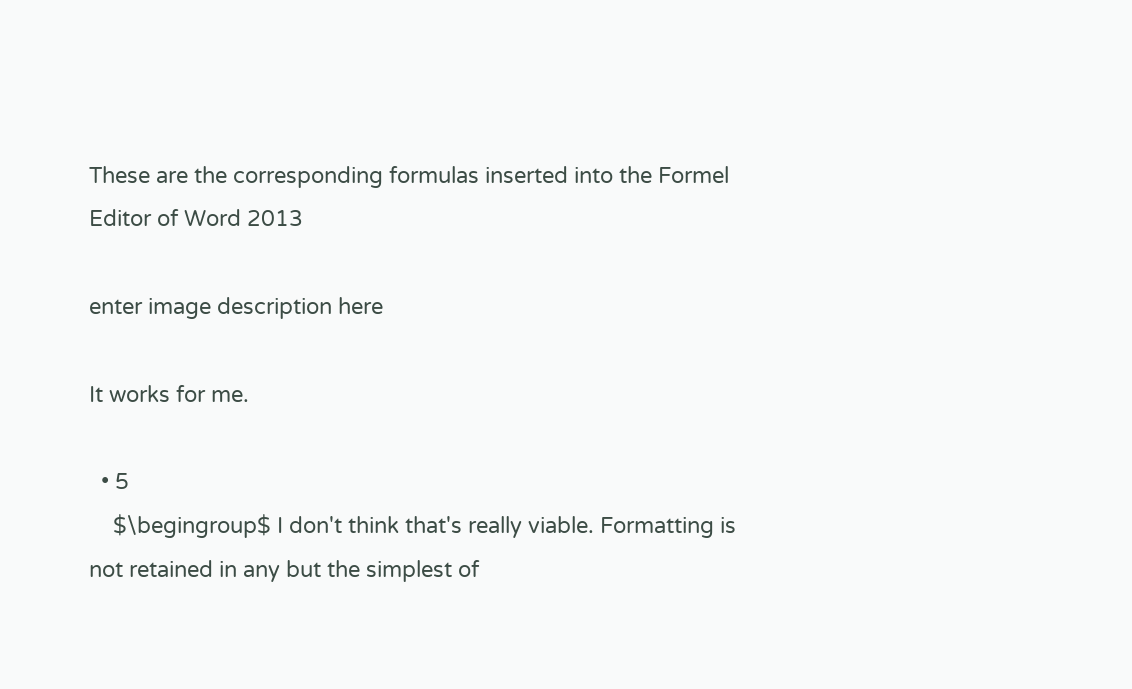These are the corresponding formulas inserted into the Formel Editor of Word 2013

enter image description here

It works for me.

  • 5
    $\begingroup$ I don't think that's really viable. Formatting is not retained in any but the simplest of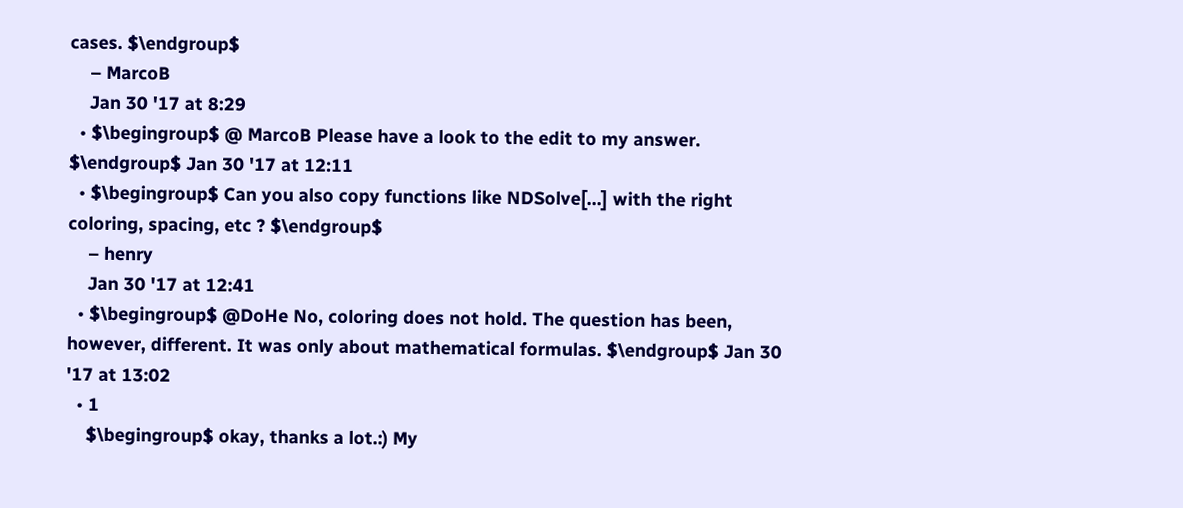cases. $\endgroup$
    – MarcoB
    Jan 30 '17 at 8:29
  • $\begingroup$ @ MarcoB Please have a look to the edit to my answer. $\endgroup$ Jan 30 '17 at 12:11
  • $\begingroup$ Can you also copy functions like NDSolve[...] with the right coloring, spacing, etc ? $\endgroup$
    – henry
    Jan 30 '17 at 12:41
  • $\begingroup$ @DoHe No, coloring does not hold. The question has been, however, different. It was only about mathematical formulas. $\endgroup$ Jan 30 '17 at 13:02
  • 1
    $\begingroup$ okay, thanks a lot.:) My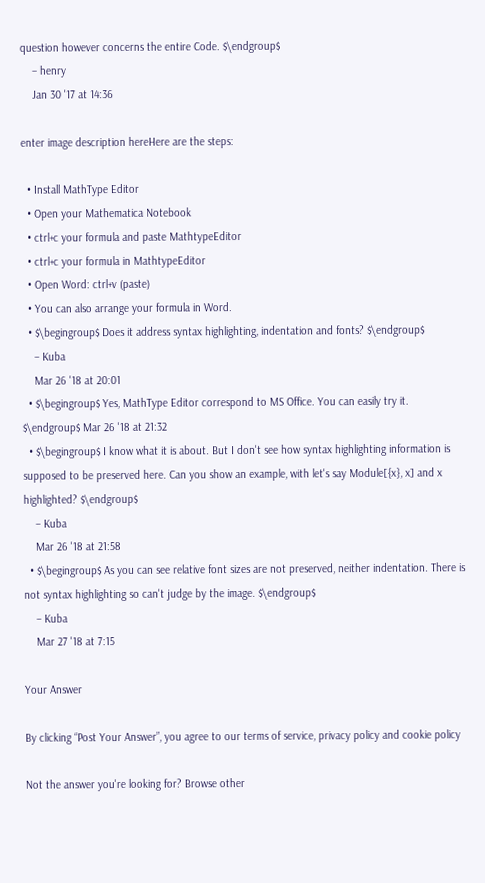question however concerns the entire Code. $\endgroup$
    – henry
    Jan 30 '17 at 14:36

enter image description hereHere are the steps:

  • Install MathType Editor
  • Open your Mathematica Notebook
  • ctrl+c your formula and paste MathtypeEditor
  • ctrl+c your formula in MathtypeEditor
  • Open Word: ctrl+v (paste)
  • You can also arrange your formula in Word.
  • $\begingroup$ Does it address syntax highlighting, indentation and fonts? $\endgroup$
    – Kuba
    Mar 26 '18 at 20:01
  • $\begingroup$ Yes, MathType Editor correspond to MS Office. You can easily try it. $\endgroup$ Mar 26 '18 at 21:32
  • $\begingroup$ I know what it is about. But I don't see how syntax highlighting information is supposed to be preserved here. Can you show an example, with let's say Module[{x}, x] and x highlighted? $\endgroup$
    – Kuba
    Mar 26 '18 at 21:58
  • $\begingroup$ As you can see relative font sizes are not preserved, neither indentation. There is not syntax highlighting so can't judge by the image. $\endgroup$
    – Kuba
    Mar 27 '18 at 7:15

Your Answer

By clicking “Post Your Answer”, you agree to our terms of service, privacy policy and cookie policy

Not the answer you're looking for? Browse other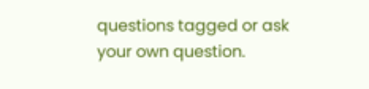questions tagged or ask your own question.